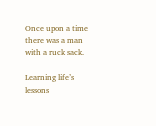Once upon a time there was a man with a ruck sack.

Learning life’s lessons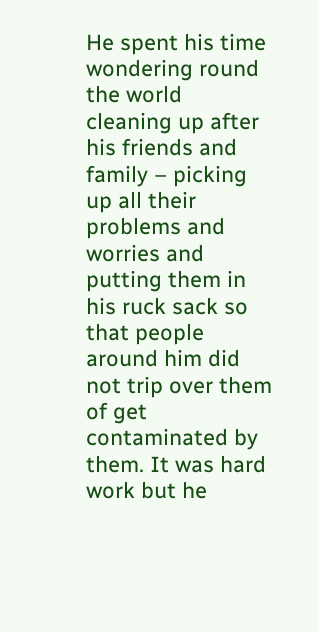He spent his time wondering round the world cleaning up after his friends and family – picking up all their problems and worries and putting them in his ruck sack so that people around him did not trip over them of get contaminated by them. It was hard work but he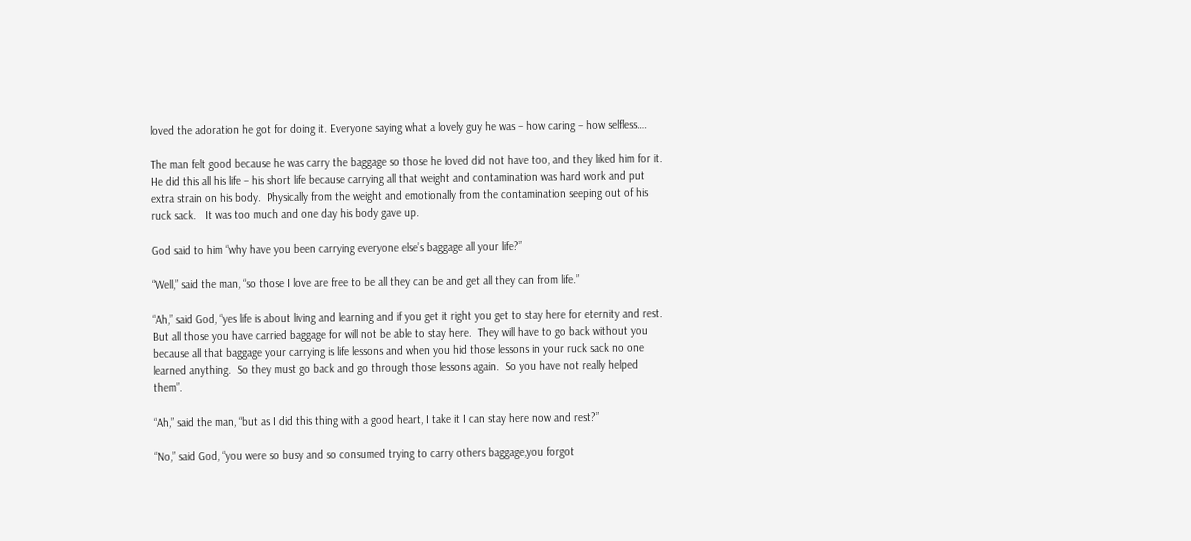loved the adoration he got for doing it. Everyone saying what a lovely guy he was – how caring – how selfless….

The man felt good because he was carry the baggage so those he loved did not have too, and they liked him for it.   He did this all his life – his short life because carrying all that weight and contamination was hard work and put extra strain on his body.  Physically from the weight and emotionally from the contamination seeping out of his ruck sack.   It was too much and one day his body gave up.

God said to him “why have you been carrying everyone else’s baggage all your life?”

“Well,” said the man, “so those I love are free to be all they can be and get all they can from life.”

“Ah,” said God, “yes life is about living and learning and if you get it right you get to stay here for eternity and rest.  But all those you have carried baggage for will not be able to stay here.  They will have to go back without you because all that baggage your carrying is life lessons and when you hid those lessons in your ruck sack no one learned anything.  So they must go back and go through those lessons again.  So you have not really helped them”.

“Ah,” said the man, “but as I did this thing with a good heart, I take it I can stay here now and rest?”

“No,” said God, “you were so busy and so consumed trying to carry others baggage,you forgot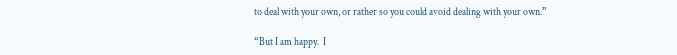to deal with your own, or rather so you could avoid dealing with your own.”

“But I am happy.  I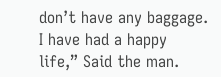don’t have any baggage. I have had a happy life,” Said the man.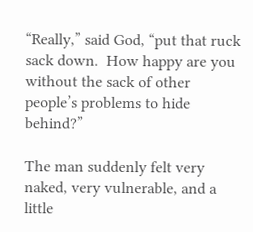“Really,” said God, “put that ruck sack down.  How happy are you without the sack of other people’s problems to hide behind?”

The man suddenly felt very naked, very vulnerable, and a little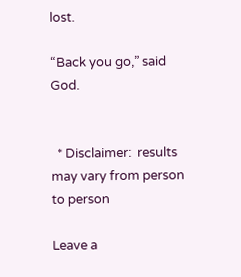lost.

“Back you go,” said God.


  * Disclaimer:  results may vary from person to person

Leave a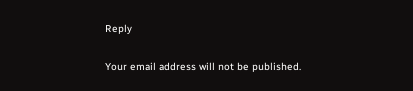Reply

Your email address will not be published.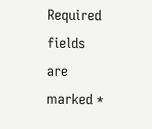Required fields are marked *